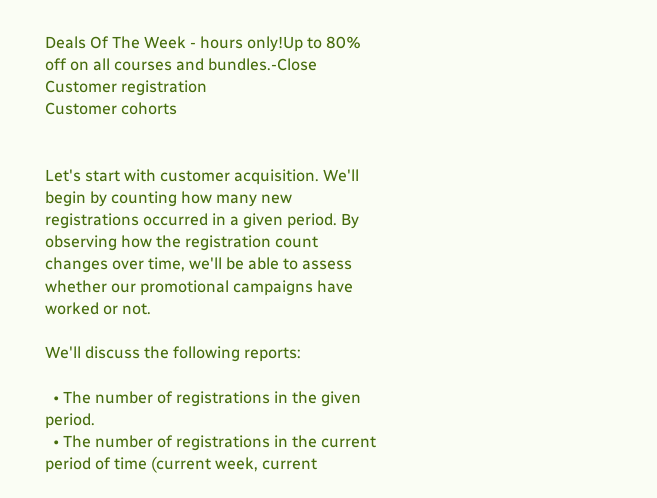Deals Of The Week - hours only!Up to 80% off on all courses and bundles.-Close
Customer registration
Customer cohorts


Let's start with customer acquisition. We'll begin by counting how many new registrations occurred in a given period. By observing how the registration count changes over time, we'll be able to assess whether our promotional campaigns have worked or not.

We'll discuss the following reports:

  • The number of registrations in the given period.
  • The number of registrations in the current period of time (current week, current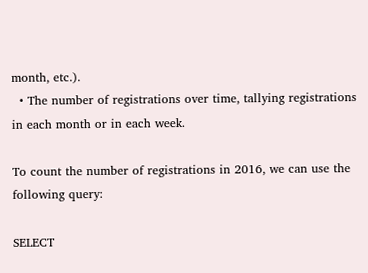month, etc.).
  • The number of registrations over time, tallying registrations in each month or in each week.

To count the number of registrations in 2016, we can use the following query:

SELECT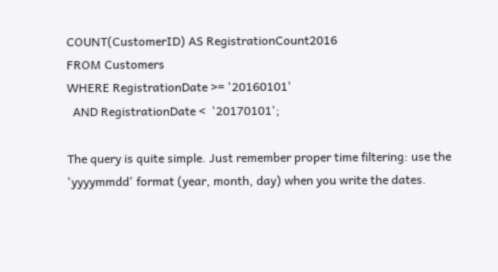COUNT(CustomerID) AS RegistrationCount2016
FROM Customers
WHERE RegistrationDate >= '20160101'
  AND RegistrationDate <  '20170101';

The query is quite simple. Just remember proper time filtering: use the 'yyyymmdd' format (year, month, day) when you write the dates.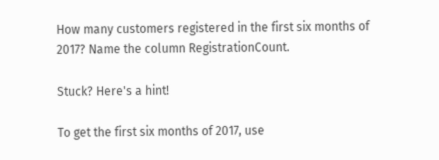How many customers registered in the first six months of 2017? Name the column RegistrationCount.

Stuck? Here's a hint!

To get the first six months of 2017, use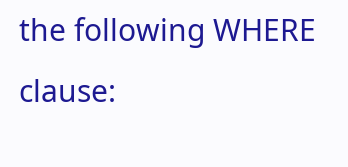the following WHERE clause: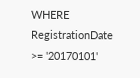WHERE RegistrationDate >= '20170101'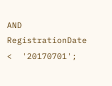AND RegistrationDate <  '20170701';